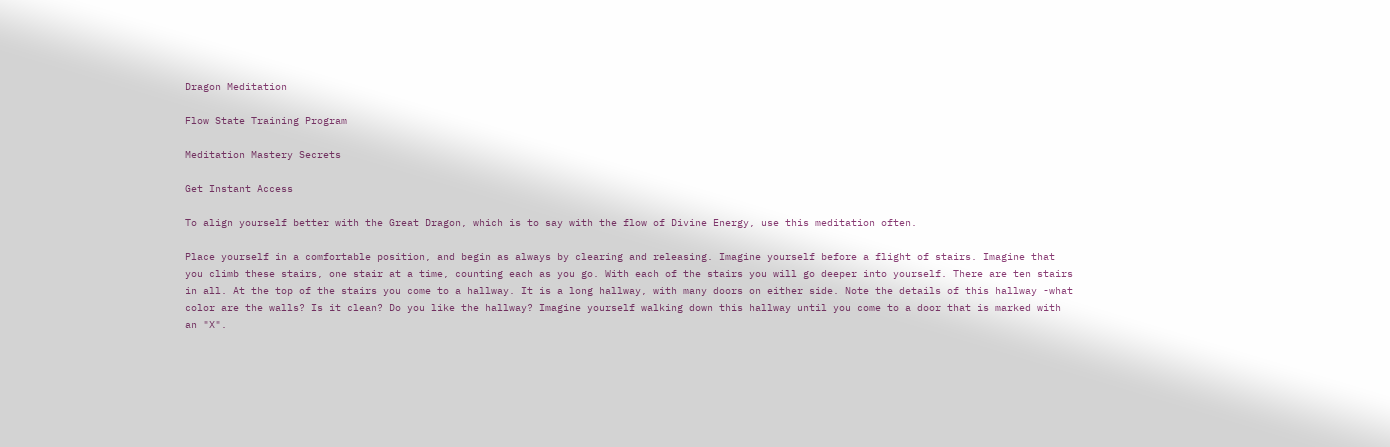Dragon Meditation

Flow State Training Program

Meditation Mastery Secrets

Get Instant Access

To align yourself better with the Great Dragon, which is to say with the flow of Divine Energy, use this meditation often.

Place yourself in a comfortable position, and begin as always by clearing and releasing. Imagine yourself before a flight of stairs. Imagine that you climb these stairs, one stair at a time, counting each as you go. With each of the stairs you will go deeper into yourself. There are ten stairs in all. At the top of the stairs you come to a hallway. It is a long hallway, with many doors on either side. Note the details of this hallway -what color are the walls? Is it clean? Do you like the hallway? Imagine yourself walking down this hallway until you come to a door that is marked with an "X".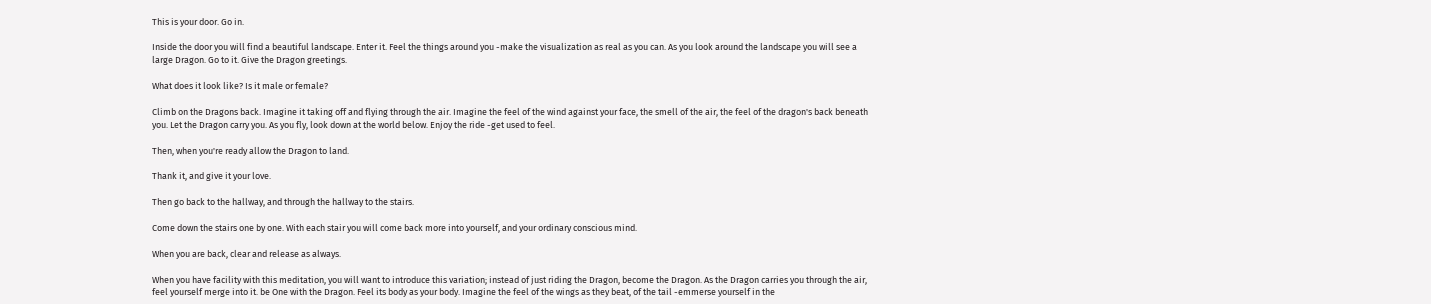This is your door. Go in.

Inside the door you will find a beautiful landscape. Enter it. Feel the things around you -make the visualization as real as you can. As you look around the landscape you will see a large Dragon. Go to it. Give the Dragon greetings.

What does it look like? Is it male or female?

Climb on the Dragons back. Imagine it taking off and flying through the air. Imagine the feel of the wind against your face, the smell of the air, the feel of the dragon's back beneath you. Let the Dragon carry you. As you fly, look down at the world below. Enjoy the ride -get used to feel.

Then, when you're ready allow the Dragon to land.

Thank it, and give it your love.

Then go back to the hallway, and through the hallway to the stairs.

Come down the stairs one by one. With each stair you will come back more into yourself, and your ordinary conscious mind.

When you are back, clear and release as always.

When you have facility with this meditation, you will want to introduce this variation; instead of just riding the Dragon, become the Dragon. As the Dragon carries you through the air, feel yourself merge into it. be One with the Dragon. Feel its body as your body. Imagine the feel of the wings as they beat, of the tail -emmerse yourself in the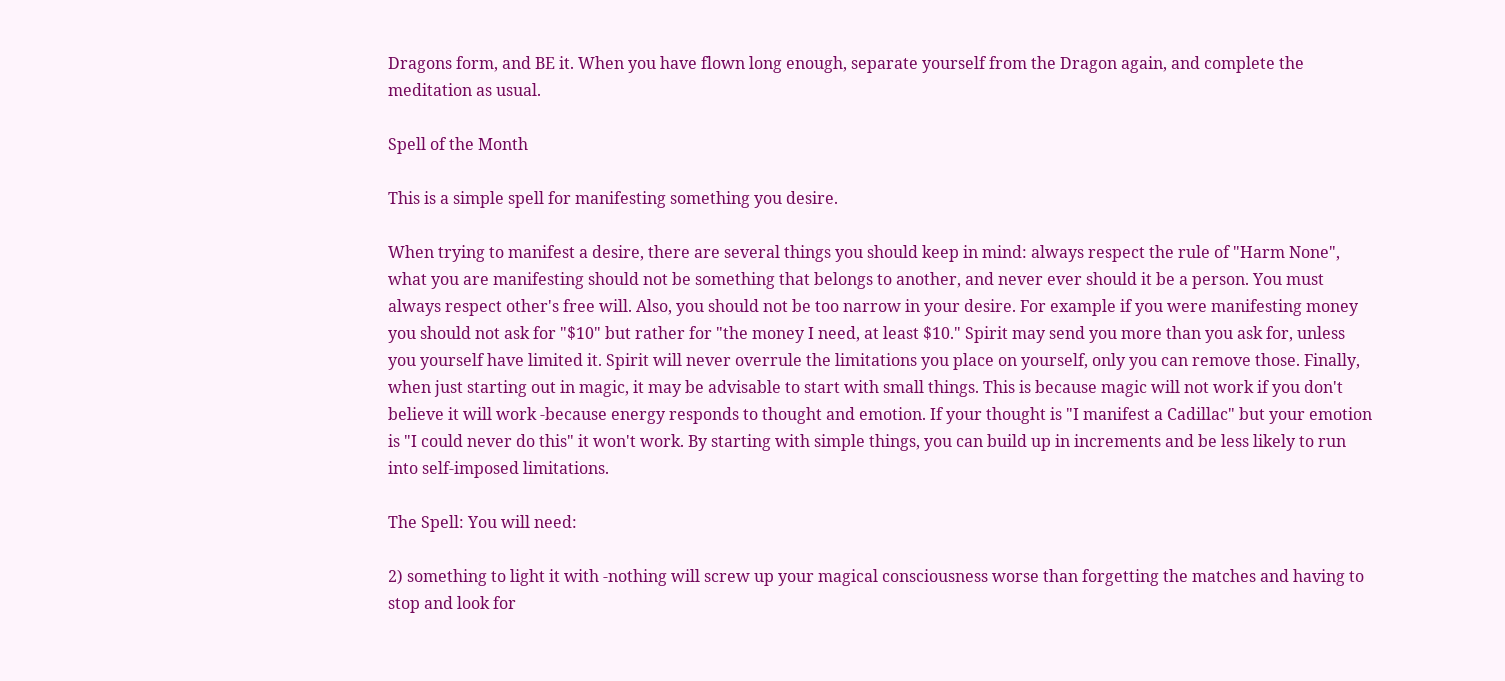Dragons form, and BE it. When you have flown long enough, separate yourself from the Dragon again, and complete the meditation as usual.

Spell of the Month

This is a simple spell for manifesting something you desire.

When trying to manifest a desire, there are several things you should keep in mind: always respect the rule of "Harm None", what you are manifesting should not be something that belongs to another, and never ever should it be a person. You must always respect other's free will. Also, you should not be too narrow in your desire. For example if you were manifesting money you should not ask for "$10" but rather for "the money I need, at least $10." Spirit may send you more than you ask for, unless you yourself have limited it. Spirit will never overrule the limitations you place on yourself, only you can remove those. Finally, when just starting out in magic, it may be advisable to start with small things. This is because magic will not work if you don't believe it will work -because energy responds to thought and emotion. If your thought is "I manifest a Cadillac" but your emotion is "I could never do this" it won't work. By starting with simple things, you can build up in increments and be less likely to run into self-imposed limitations.

The Spell: You will need:

2) something to light it with -nothing will screw up your magical consciousness worse than forgetting the matches and having to stop and look for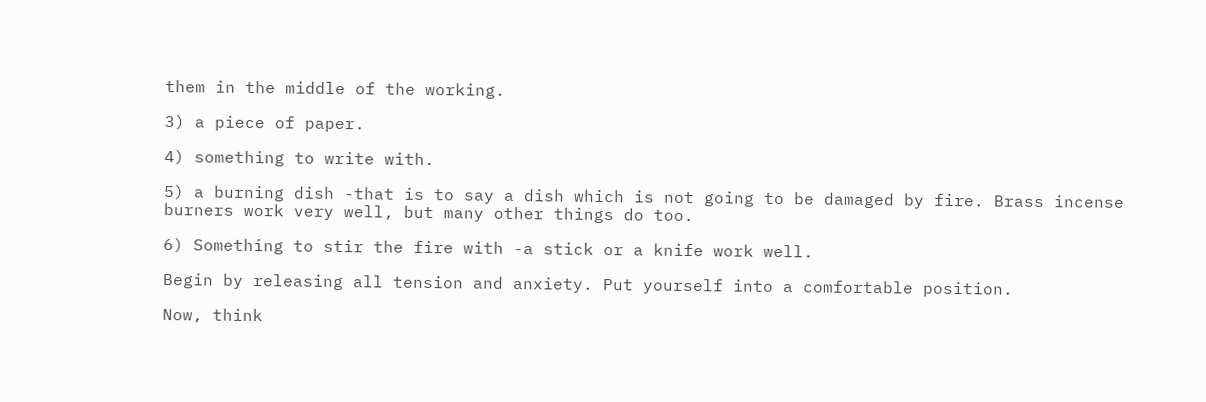them in the middle of the working.

3) a piece of paper.

4) something to write with.

5) a burning dish -that is to say a dish which is not going to be damaged by fire. Brass incense burners work very well, but many other things do too.

6) Something to stir the fire with -a stick or a knife work well.

Begin by releasing all tension and anxiety. Put yourself into a comfortable position.

Now, think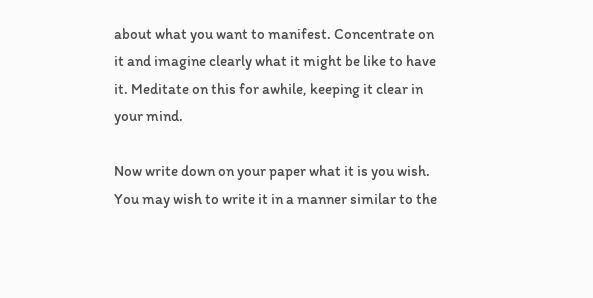about what you want to manifest. Concentrate on it and imagine clearly what it might be like to have it. Meditate on this for awhile, keeping it clear in your mind.

Now write down on your paper what it is you wish. You may wish to write it in a manner similar to the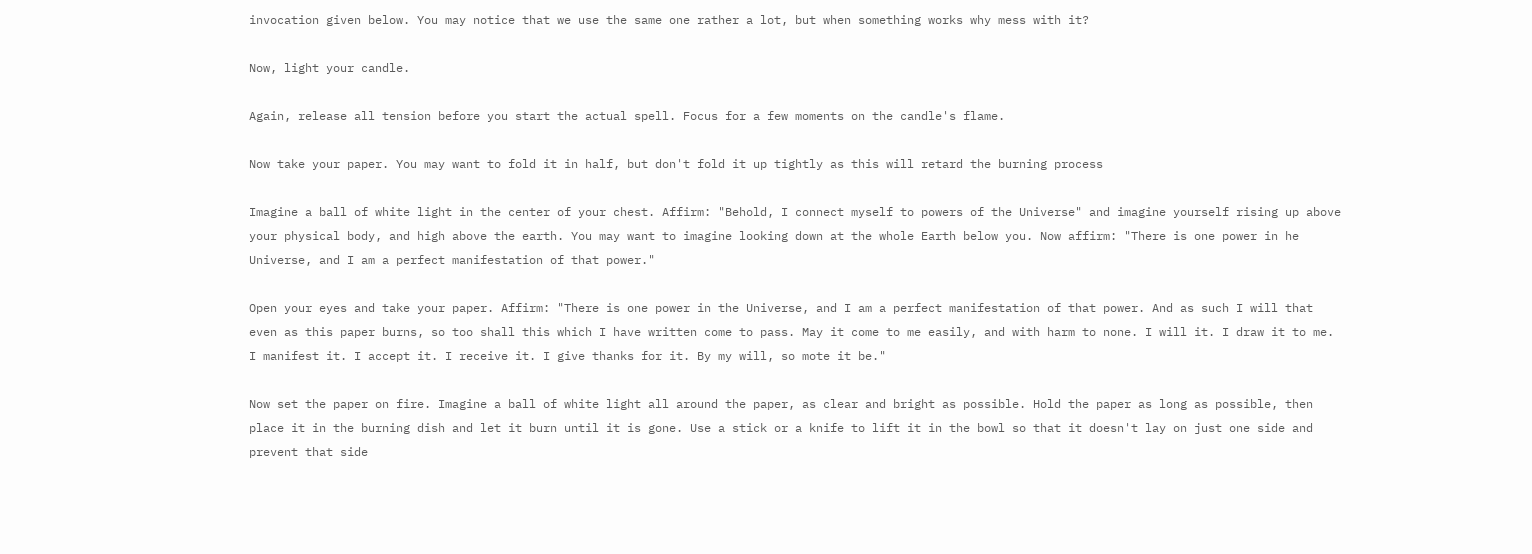invocation given below. You may notice that we use the same one rather a lot, but when something works why mess with it?

Now, light your candle.

Again, release all tension before you start the actual spell. Focus for a few moments on the candle's flame.

Now take your paper. You may want to fold it in half, but don't fold it up tightly as this will retard the burning process

Imagine a ball of white light in the center of your chest. Affirm: "Behold, I connect myself to powers of the Universe" and imagine yourself rising up above your physical body, and high above the earth. You may want to imagine looking down at the whole Earth below you. Now affirm: "There is one power in he Universe, and I am a perfect manifestation of that power."

Open your eyes and take your paper. Affirm: "There is one power in the Universe, and I am a perfect manifestation of that power. And as such I will that even as this paper burns, so too shall this which I have written come to pass. May it come to me easily, and with harm to none. I will it. I draw it to me. I manifest it. I accept it. I receive it. I give thanks for it. By my will, so mote it be."

Now set the paper on fire. Imagine a ball of white light all around the paper, as clear and bright as possible. Hold the paper as long as possible, then place it in the burning dish and let it burn until it is gone. Use a stick or a knife to lift it in the bowl so that it doesn't lay on just one side and prevent that side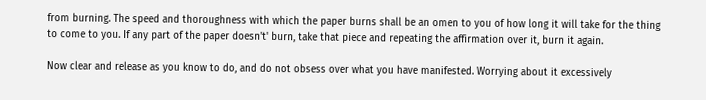from burning. The speed and thoroughness with which the paper burns shall be an omen to you of how long it will take for the thing to come to you. If any part of the paper doesn't' burn, take that piece and repeating the affirmation over it, burn it again.

Now clear and release as you know to do, and do not obsess over what you have manifested. Worrying about it excessively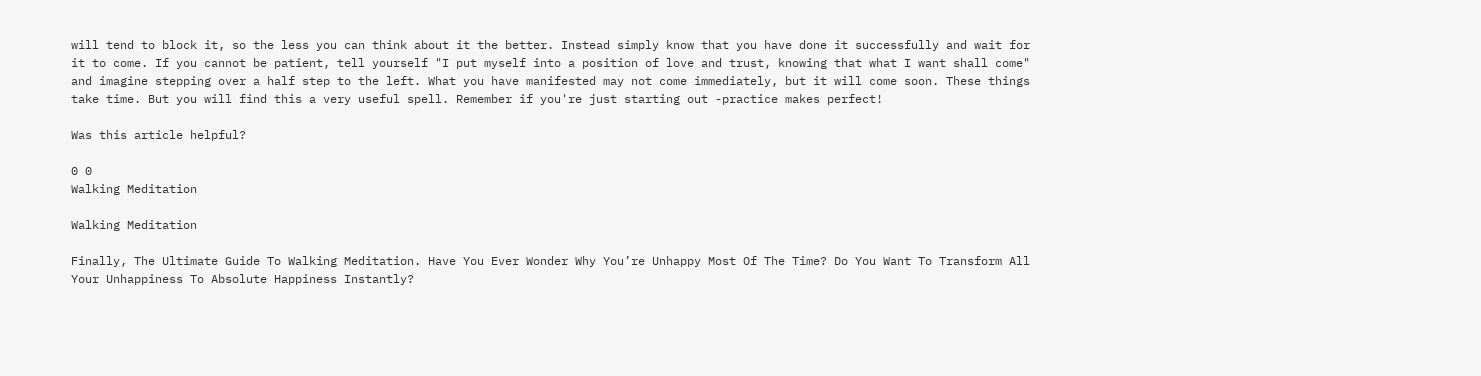will tend to block it, so the less you can think about it the better. Instead simply know that you have done it successfully and wait for it to come. If you cannot be patient, tell yourself "I put myself into a position of love and trust, knowing that what I want shall come" and imagine stepping over a half step to the left. What you have manifested may not come immediately, but it will come soon. These things take time. But you will find this a very useful spell. Remember if you're just starting out -practice makes perfect!

Was this article helpful?

0 0
Walking Meditation

Walking Meditation

Finally, The Ultimate Guide To Walking Meditation. Have You Ever Wonder Why You’re Unhappy Most Of The Time? Do You Want To Transform All Your Unhappiness To Absolute Happiness Instantly?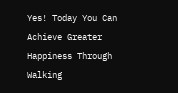Yes! Today You Can Achieve Greater Happiness Through Walking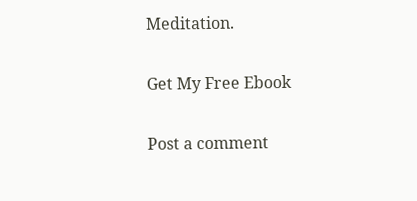Meditation.

Get My Free Ebook

Post a comment